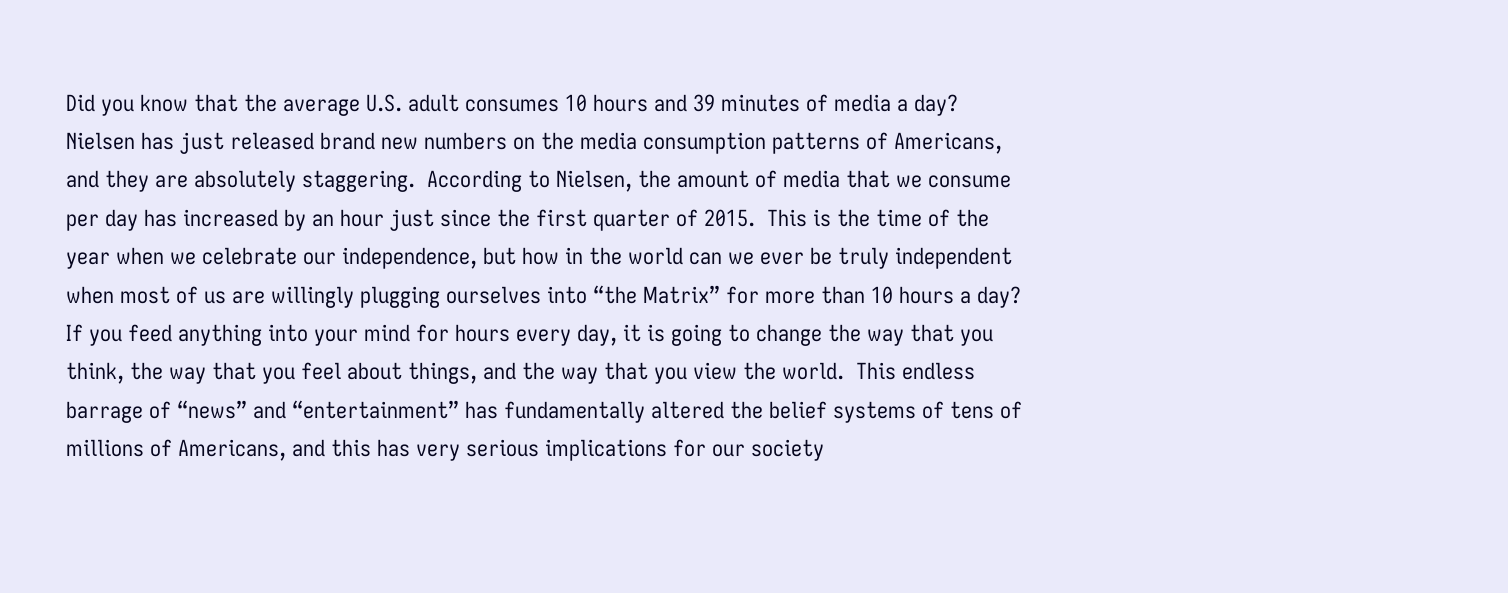Did you know that the average U.S. adult consumes 10 hours and 39 minutes of media a day?  Nielsen has just released brand new numbers on the media consumption patterns of Americans, and they are absolutely staggering.  According to Nielsen, the amount of media that we consume per day has increased by an hour just since the first quarter of 2015.  This is the time of the year when we celebrate our independence, but how in the world can we ever be truly independent when most of us are willingly plugging ourselves into “the Matrix” for more than 10 hours a day?  If you feed anything into your mind for hours every day, it is going to change the way that you think, the way that you feel about things, and the way that you view the world.  This endless barrage of “news” and “entertainment” has fundamentally altered the belief systems of tens of millions of Americans, and this has very serious implications for our society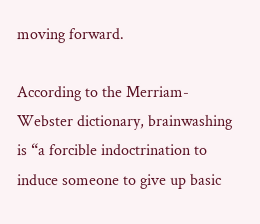moving forward.

According to the Merriam-Webster dictionary, brainwashing is “a forcible indoctrination to induce someone to give up basic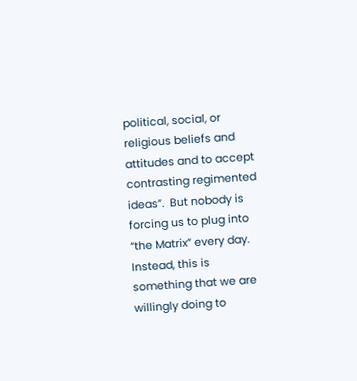political, social, or religious beliefs and attitudes and to accept contrasting regimented ideas”.  But nobody is forcing us to plug into “the Matrix” every day.  Instead, this is something that we are willingly doing to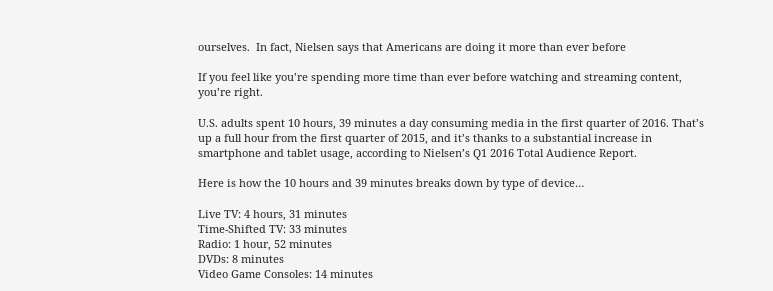ourselves.  In fact, Nielsen says that Americans are doing it more than ever before

If you feel like you’re spending more time than ever before watching and streaming content, you’re right.

U.S. adults spent 10 hours, 39 minutes a day consuming media in the first quarter of 2016. That’s up a full hour from the first quarter of 2015, and it’s thanks to a substantial increase in smartphone and tablet usage, according to Nielsen’s Q1 2016 Total Audience Report.

Here is how the 10 hours and 39 minutes breaks down by type of device…

Live TV: 4 hours, 31 minutes
Time-Shifted TV: 33 minutes
Radio: 1 hour, 52 minutes
DVDs: 8 minutes
Video Game Consoles: 14 minutes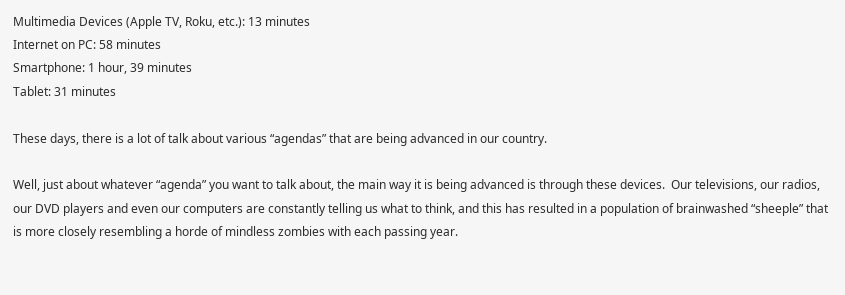Multimedia Devices (Apple TV, Roku, etc.): 13 minutes
Internet on PC: 58 minutes
Smartphone: 1 hour, 39 minutes
Tablet: 31 minutes

These days, there is a lot of talk about various “agendas” that are being advanced in our country.

Well, just about whatever “agenda” you want to talk about, the main way it is being advanced is through these devices.  Our televisions, our radios, our DVD players and even our computers are constantly telling us what to think, and this has resulted in a population of brainwashed “sheeple” that is more closely resembling a horde of mindless zombies with each passing year.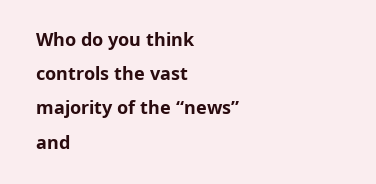Who do you think controls the vast majority of the “news” and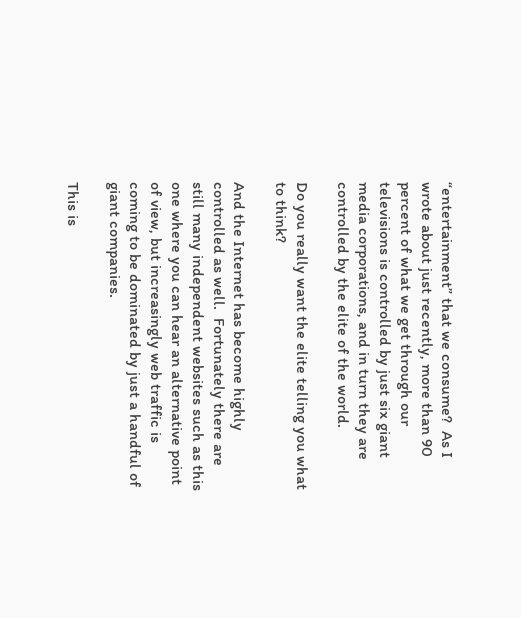“entertainment” that we consume?  As I wrote about just recently, more than 90 percent of what we get through our televisions is controlled by just six giant media corporations, and in turn they are controlled by the elite of the world.

Do you really want the elite telling you what to think?

And the Internet has become highly controlled as well.  Fortunately there are still many independent websites such as this one where you can hear an alternative point of view, but increasingly web traffic is coming to be dominated by just a handful of giant companies.

This is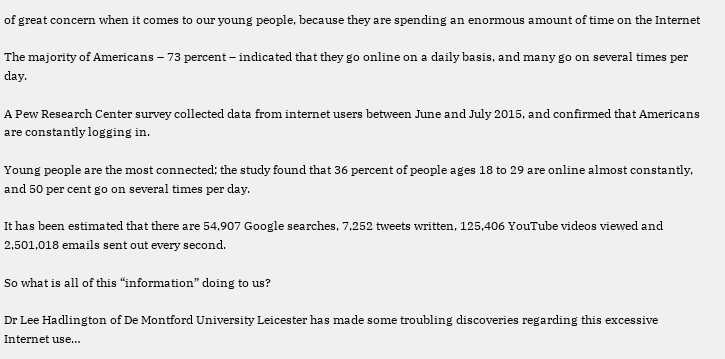of great concern when it comes to our young people, because they are spending an enormous amount of time on the Internet

The majority of Americans – 73 percent – indicated that they go online on a daily basis, and many go on several times per day.

A Pew Research Center survey collected data from internet users between June and July 2015, and confirmed that Americans are constantly logging in.

Young people are the most connected; the study found that 36 percent of people ages 18 to 29 are online almost constantly, and 50 per cent go on several times per day.

It has been estimated that there are 54,907 Google searches, 7,252 tweets written, 125,406 YouTube videos viewed and 2,501,018 emails sent out every second.

So what is all of this “information” doing to us?

Dr Lee Hadlington of De Montford University Leicester has made some troubling discoveries regarding this excessive Internet use…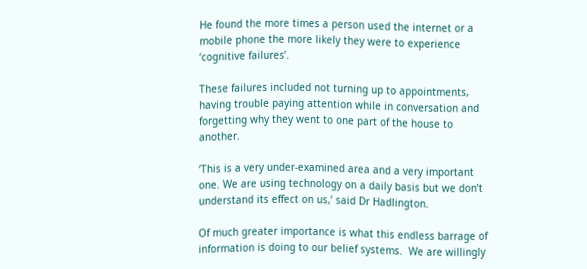He found the more times a person used the internet or a mobile phone the more likely they were to experience ‘cognitive failures’.

These failures included not turning up to appointments, having trouble paying attention while in conversation and forgetting why they went to one part of the house to another.

‘This is a very under-examined area and a very important one. We are using technology on a daily basis but we don’t understand its effect on us,’ said Dr Hadlington.

Of much greater importance is what this endless barrage of information is doing to our belief systems.  We are willingly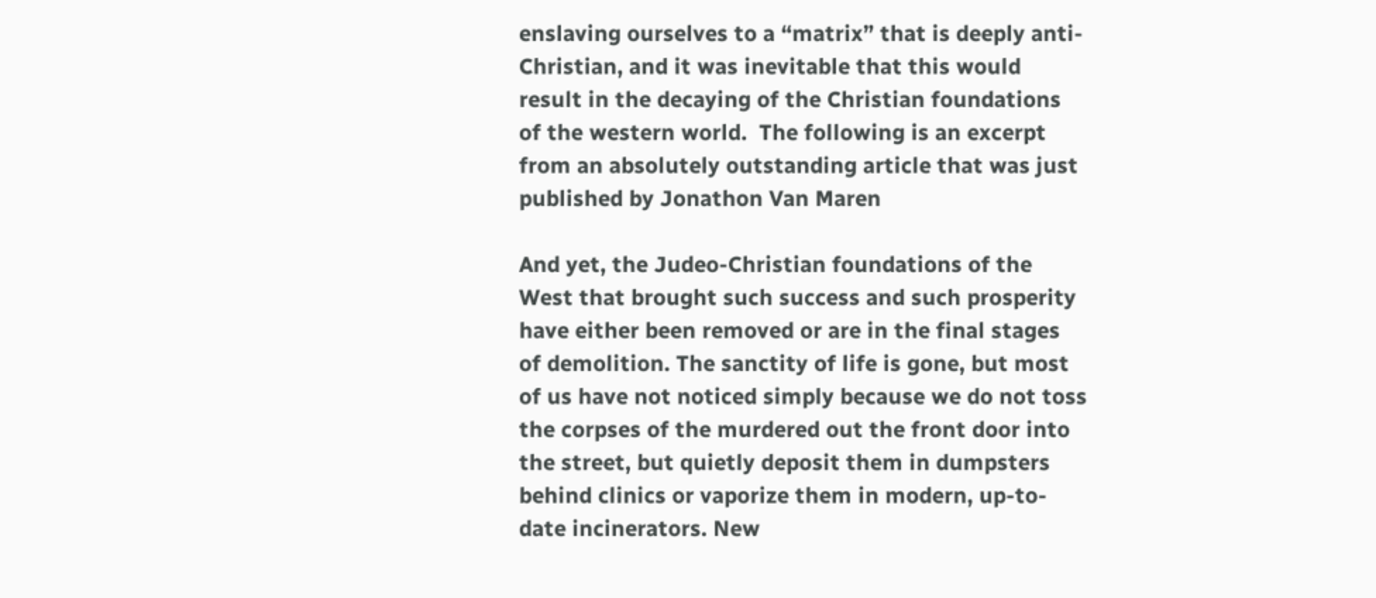enslaving ourselves to a “matrix” that is deeply anti-Christian, and it was inevitable that this would result in the decaying of the Christian foundations of the western world.  The following is an excerpt from an absolutely outstanding article that was just published by Jonathon Van Maren

And yet, the Judeo-Christian foundations of the West that brought such success and such prosperity have either been removed or are in the final stages of demolition. The sanctity of life is gone, but most of us have not noticed simply because we do not toss the corpses of the murdered out the front door into the street, but quietly deposit them in dumpsters behind clinics or vaporize them in modern, up-to-date incinerators. New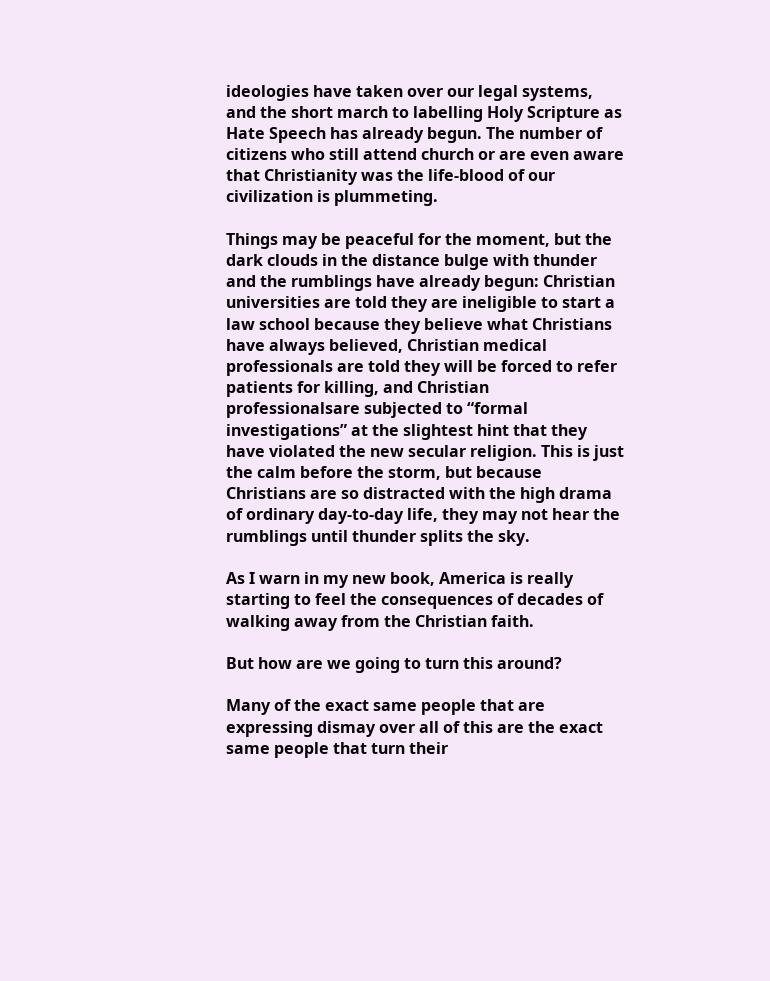ideologies have taken over our legal systems, and the short march to labelling Holy Scripture as Hate Speech has already begun. The number of citizens who still attend church or are even aware that Christianity was the life-blood of our civilization is plummeting.

Things may be peaceful for the moment, but the dark clouds in the distance bulge with thunder and the rumblings have already begun: Christian universities are told they are ineligible to start a law school because they believe what Christians have always believed, Christian medical professionals are told they will be forced to refer patients for killing, and Christian professionalsare subjected to “formal investigations” at the slightest hint that they have violated the new secular religion. This is just the calm before the storm, but because Christians are so distracted with the high drama of ordinary day-to-day life, they may not hear the rumblings until thunder splits the sky.

As I warn in my new book, America is really starting to feel the consequences of decades of walking away from the Christian faith.

But how are we going to turn this around?

Many of the exact same people that are expressing dismay over all of this are the exact same people that turn their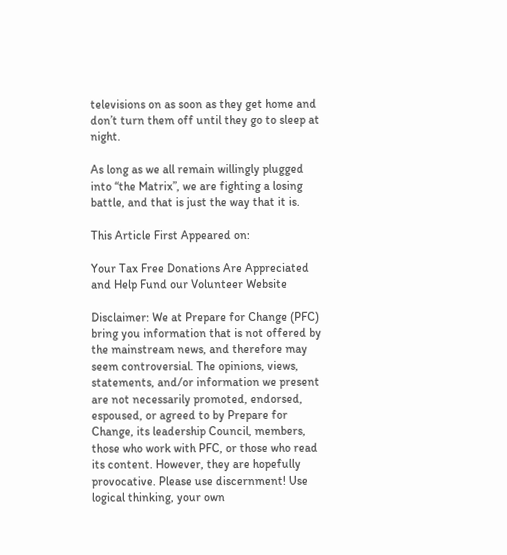televisions on as soon as they get home and don’t turn them off until they go to sleep at night.

As long as we all remain willingly plugged into “the Matrix”, we are fighting a losing battle, and that is just the way that it is.

This Article First Appeared on:

Your Tax Free Donations Are Appreciated and Help Fund our Volunteer Website

Disclaimer: We at Prepare for Change (PFC) bring you information that is not offered by the mainstream news, and therefore may seem controversial. The opinions, views, statements, and/or information we present are not necessarily promoted, endorsed, espoused, or agreed to by Prepare for Change, its leadership Council, members, those who work with PFC, or those who read its content. However, they are hopefully provocative. Please use discernment! Use logical thinking, your own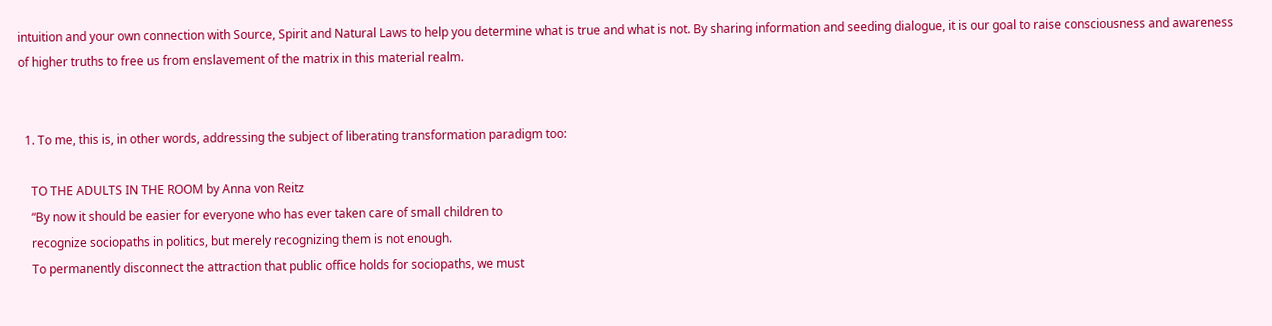intuition and your own connection with Source, Spirit and Natural Laws to help you determine what is true and what is not. By sharing information and seeding dialogue, it is our goal to raise consciousness and awareness of higher truths to free us from enslavement of the matrix in this material realm.


  1. To me, this is, in other words, addressing the subject of liberating transformation paradigm too:

    TO THE ADULTS IN THE ROOM by Anna von Reitz
    “By now it should be easier for everyone who has ever taken care of small children to
    recognize sociopaths in politics, but merely recognizing them is not enough.
    To permanently disconnect the attraction that public office holds for sociopaths, we must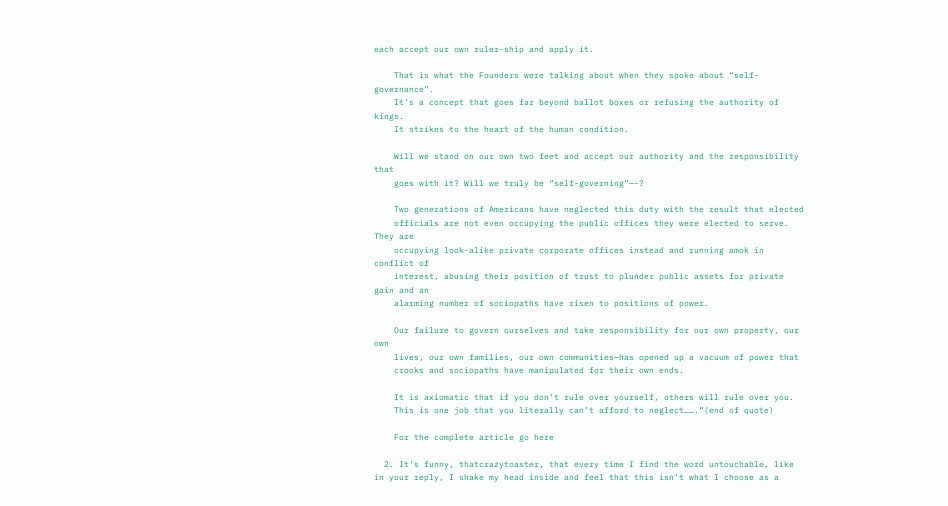each accept our own ruler-ship and apply it.

    That is what the Founders were talking about when they spoke about “self-governance”.
    It’s a concept that goes far beyond ballot boxes or refusing the authority of kings.
    It strikes to the heart of the human condition.

    Will we stand on our own two feet and accept our authority and the responsibility that
    goes with it? Will we truly be “self-governing”—-?

    Two generations of Americans have neglected this duty with the result that elected
    officials are not even occupying the public offices they were elected to serve. They are
    occupying look-alike private corporate offices instead and running amok in conflict of
    interest, abusing their position of trust to plunder public assets for private gain and an
    alarming number of sociopaths have risen to positions of power.

    Our failure to govern ourselves and take responsibility for our own property, our own
    lives, our own families, our own communities—has opened up a vacuum of power that
    crooks and sociopaths have manipulated for their own ends.

    It is axiomatic that if you don’t rule over yourself, others will rule over you.
    This is one job that you literally can’t afford to neglect…….”(end of quote)

    For the complete article go here

  2. It’s funny, thatcrazytoaster, that every time I find the word untouchable, like in your reply, I shake my head inside and feel that this isn’t what I choose as a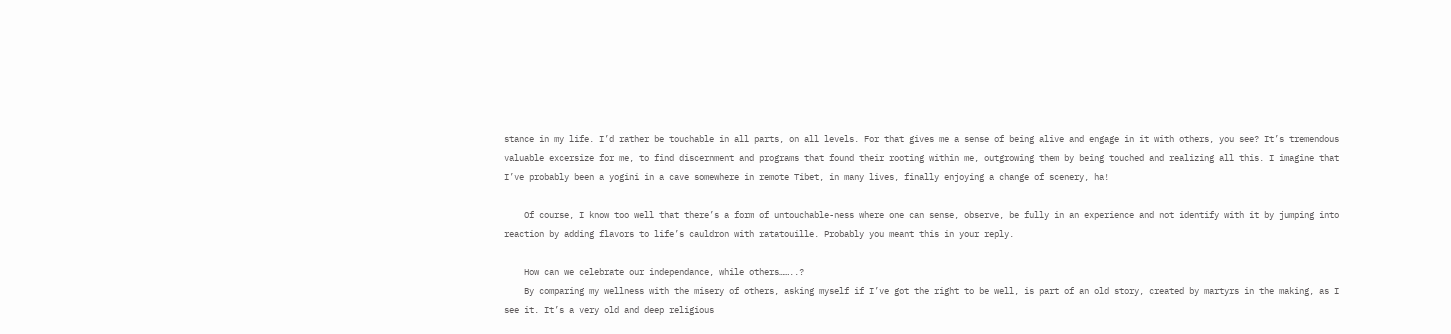stance in my life. I’d rather be touchable in all parts, on all levels. For that gives me a sense of being alive and engage in it with others, you see? It’s tremendous valuable excersize for me, to find discernment and programs that found their rooting within me, outgrowing them by being touched and realizing all this. I imagine that I’ve probably been a yogini in a cave somewhere in remote Tibet, in many lives, finally enjoying a change of scenery, ha!

    Of course, I know too well that there’s a form of untouchable-ness where one can sense, observe, be fully in an experience and not identify with it by jumping into reaction by adding flavors to life’s cauldron with ratatouille. Probably you meant this in your reply.

    How can we celebrate our independance, while others……..?
    By comparing my wellness with the misery of others, asking myself if I’ve got the right to be well, is part of an old story, created by martyrs in the making, as I see it. It’s a very old and deep religious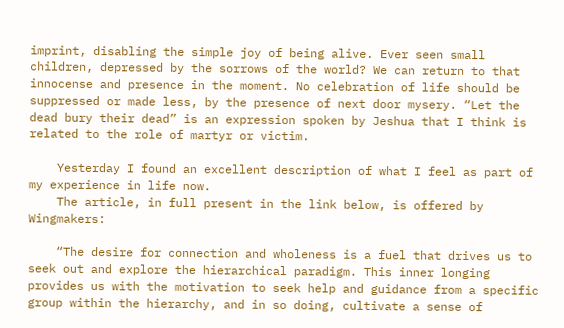imprint, disabling the simple joy of being alive. Ever seen small children, depressed by the sorrows of the world? We can return to that innocense and presence in the moment. No celebration of life should be suppressed or made less, by the presence of next door mysery. “Let the dead bury their dead” is an expression spoken by Jeshua that I think is related to the role of martyr or victim.

    Yesterday I found an excellent description of what I feel as part of my experience in life now.
    The article, in full present in the link below, is offered by Wingmakers:

    “The desire for connection and wholeness is a fuel that drives us to seek out and explore the hierarchical paradigm. This inner longing provides us with the motivation to seek help and guidance from a specific group within the hierarchy, and in so doing, cultivate a sense of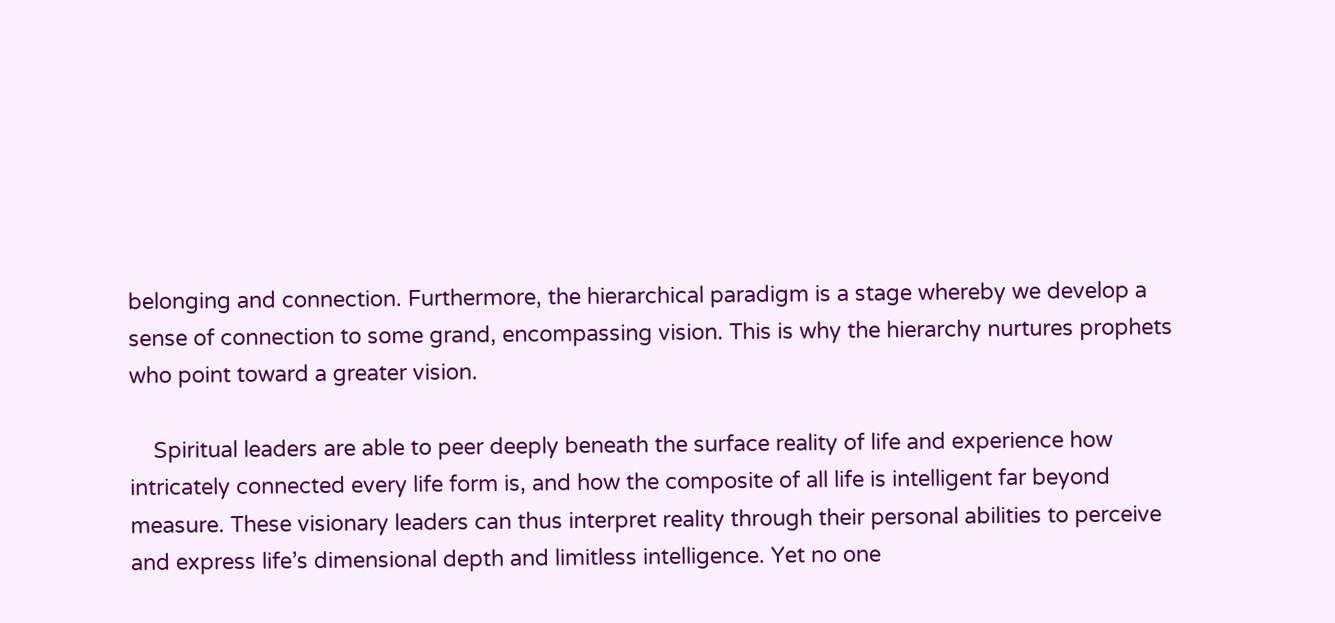belonging and connection. Furthermore, the hierarchical paradigm is a stage whereby we develop a sense of connection to some grand, encompassing vision. This is why the hierarchy nurtures prophets who point toward a greater vision.

    Spiritual leaders are able to peer deeply beneath the surface reality of life and experience how intricately connected every life form is, and how the composite of all life is intelligent far beyond measure. These visionary leaders can thus interpret reality through their personal abilities to perceive and express life’s dimensional depth and limitless intelligence. Yet no one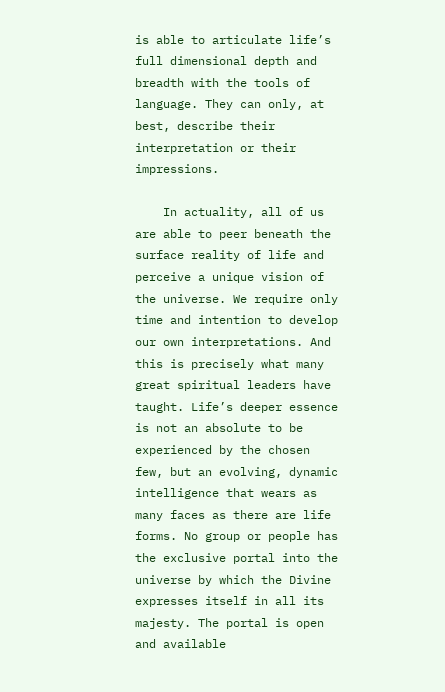is able to articulate life’s full dimensional depth and breadth with the tools of language. They can only, at best, describe their interpretation or their impressions.

    In actuality, all of us are able to peer beneath the surface reality of life and perceive a unique vision of the universe. We require only time and intention to develop our own interpretations. And this is precisely what many great spiritual leaders have taught. Life’s deeper essence is not an absolute to be experienced by the chosen few, but an evolving, dynamic intelligence that wears as many faces as there are life forms. No group or people has the exclusive portal into the universe by which the Divine expresses itself in all its majesty. The portal is open and available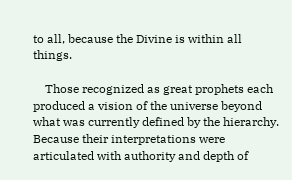to all, because the Divine is within all things.

    Those recognized as great prophets each produced a vision of the universe beyond what was currently defined by the hierarchy. Because their interpretations were articulated with authority and depth of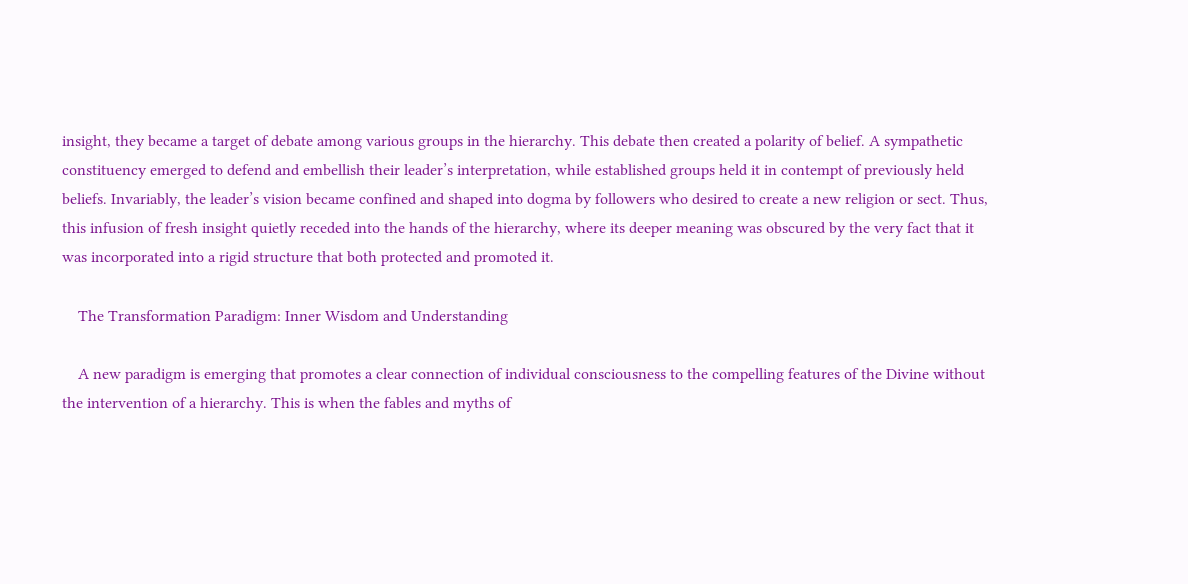insight, they became a target of debate among various groups in the hierarchy. This debate then created a polarity of belief. A sympathetic constituency emerged to defend and embellish their leader’s interpretation, while established groups held it in contempt of previously held beliefs. Invariably, the leader’s vision became confined and shaped into dogma by followers who desired to create a new religion or sect. Thus, this infusion of fresh insight quietly receded into the hands of the hierarchy, where its deeper meaning was obscured by the very fact that it was incorporated into a rigid structure that both protected and promoted it.

    The Transformation Paradigm: Inner Wisdom and Understanding

    A new paradigm is emerging that promotes a clear connection of individual consciousness to the compelling features of the Divine without the intervention of a hierarchy. This is when the fables and myths of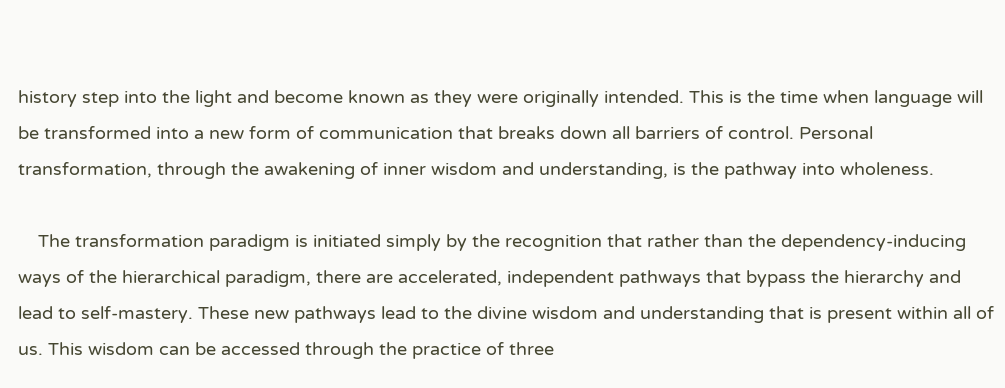history step into the light and become known as they were originally intended. This is the time when language will be transformed into a new form of communication that breaks down all barriers of control. Personal transformation, through the awakening of inner wisdom and understanding, is the pathway into wholeness.

    The transformation paradigm is initiated simply by the recognition that rather than the dependency-inducing ways of the hierarchical paradigm, there are accelerated, independent pathways that bypass the hierarchy and lead to self-mastery. These new pathways lead to the divine wisdom and understanding that is present within all of us. This wisdom can be accessed through the practice of three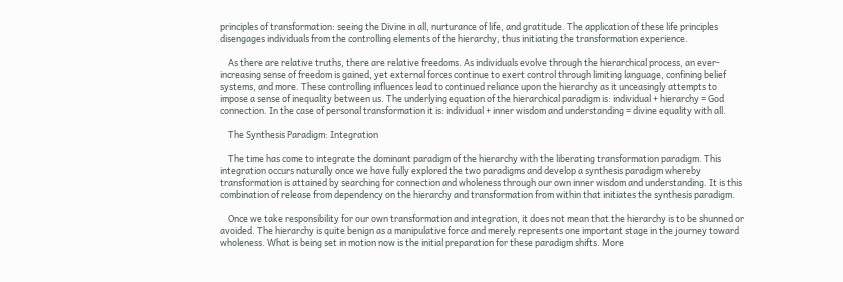principles of transformation: seeing the Divine in all, nurturance of life, and gratitude. The application of these life principles disengages individuals from the controlling elements of the hierarchy, thus initiating the transformation experience.

    As there are relative truths, there are relative freedoms. As individuals evolve through the hierarchical process, an ever-increasing sense of freedom is gained, yet external forces continue to exert control through limiting language, confining belief systems, and more. These controlling influences lead to continued reliance upon the hierarchy as it unceasingly attempts to impose a sense of inequality between us. The underlying equation of the hierarchical paradigm is: individual + hierarchy = God connection. In the case of personal transformation it is: individual + inner wisdom and understanding = divine equality with all.

    The Synthesis Paradigm: Integration

    The time has come to integrate the dominant paradigm of the hierarchy with the liberating transformation paradigm. This integration occurs naturally once we have fully explored the two paradigms and develop a synthesis paradigm whereby transformation is attained by searching for connection and wholeness through our own inner wisdom and understanding. It is this combination of release from dependency on the hierarchy and transformation from within that initiates the synthesis paradigm.

    Once we take responsibility for our own transformation and integration, it does not mean that the hierarchy is to be shunned or avoided. The hierarchy is quite benign as a manipulative force and merely represents one important stage in the journey toward wholeness. What is being set in motion now is the initial preparation for these paradigm shifts. More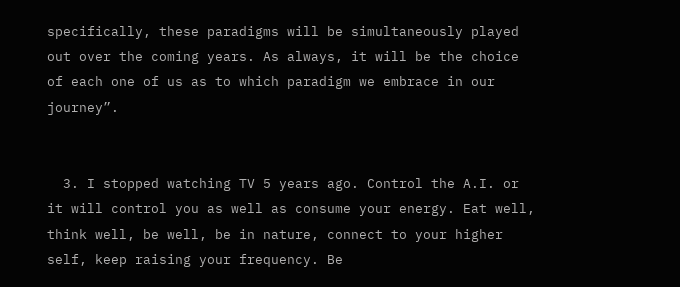specifically, these paradigms will be simultaneously played out over the coming years. As always, it will be the choice of each one of us as to which paradigm we embrace in our journey”.


  3. I stopped watching TV 5 years ago. Control the A.I. or it will control you as well as consume your energy. Eat well, think well, be well, be in nature, connect to your higher self, keep raising your frequency. Be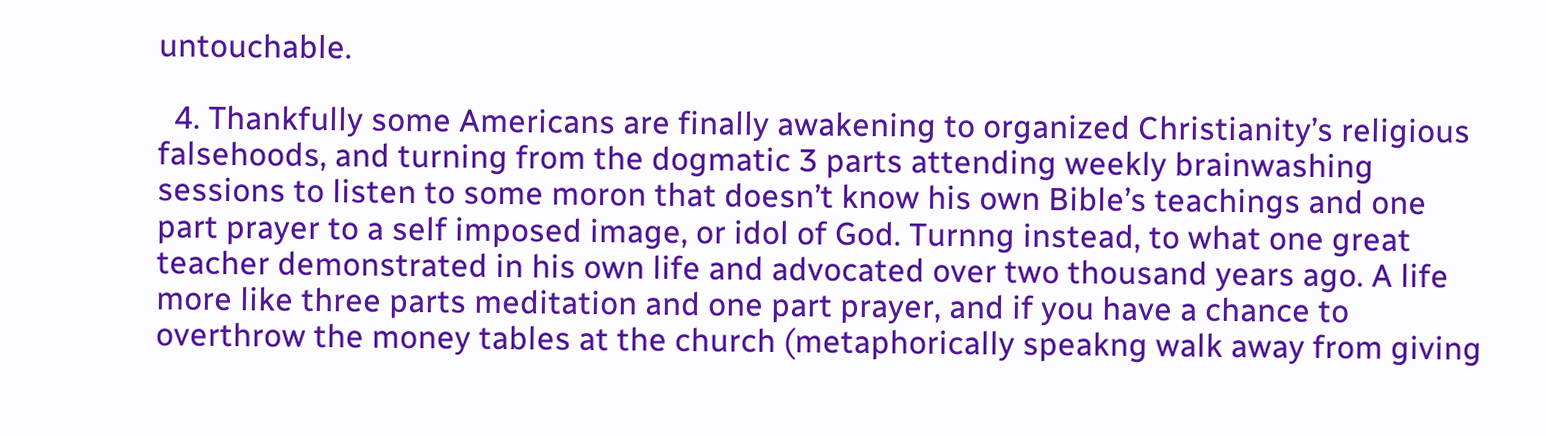untouchable.

  4. Thankfully some Americans are finally awakening to organized Christianity’s religious falsehoods, and turning from the dogmatic 3 parts attending weekly brainwashing sessions to listen to some moron that doesn’t know his own Bible’s teachings and one part prayer to a self imposed image, or idol of God. Turnng instead, to what one great teacher demonstrated in his own life and advocated over two thousand years ago. A life more like three parts meditation and one part prayer, and if you have a chance to overthrow the money tables at the church (metaphorically speakng walk away from giving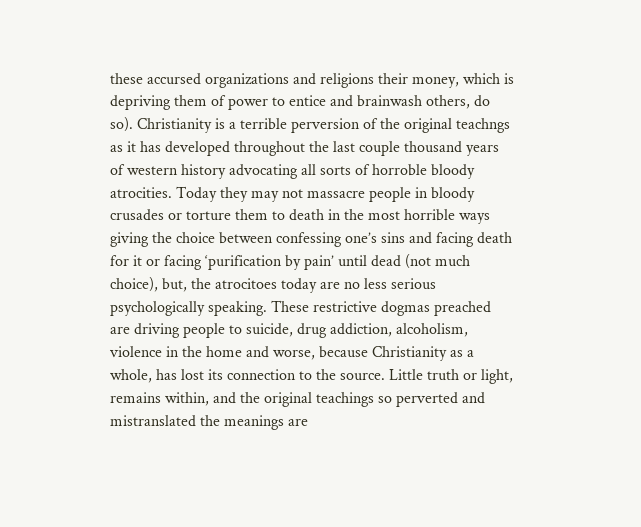these accursed organizations and religions their money, which is depriving them of power to entice and brainwash others, do so). Christianity is a terrible perversion of the original teachngs as it has developed throughout the last couple thousand years of western history advocating all sorts of horroble bloody atrocities. Today they may not massacre people in bloody crusades or torture them to death in the most horrible ways giving the choice between confessing one’s sins and facing death for it or facing ‘purification by pain’ until dead (not much choice), but, the atrocitoes today are no less serious psychologically speaking. These restrictive dogmas preached are driving people to suicide, drug addiction, alcoholism, violence in the home and worse, because Christianity as a whole, has lost its connection to the source. Little truth or light, remains within, and the original teachings so perverted and mistranslated the meanings are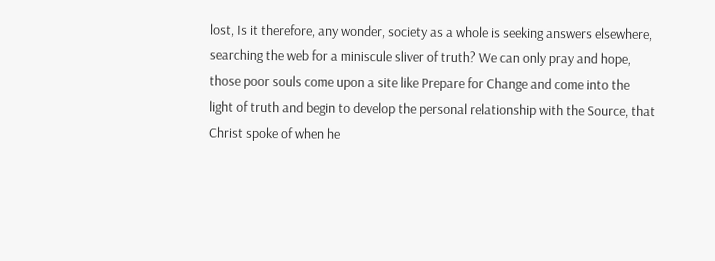lost, Is it therefore, any wonder, society as a whole is seeking answers elsewhere, searching the web for a miniscule sliver of truth? We can only pray and hope, those poor souls come upon a site like Prepare for Change and come into the light of truth and begin to develop the personal relationship with the Source, that Christ spoke of when he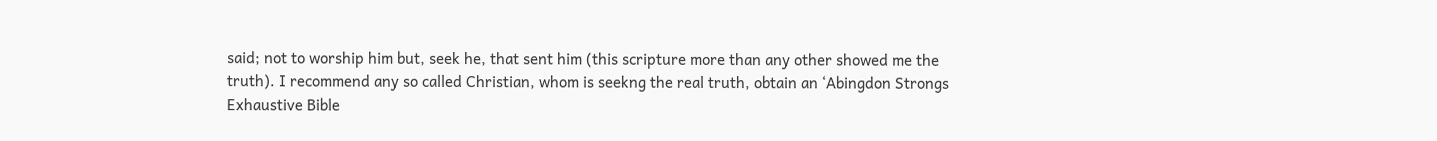said; not to worship him but, seek he, that sent him (this scripture more than any other showed me the truth). I recommend any so called Christian, whom is seekng the real truth, obtain an ‘Abingdon Strongs Exhaustive Bible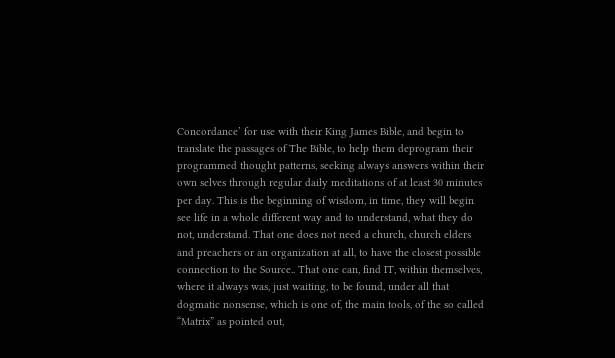Concordance’ for use with their King James Bible, and begin to translate the passages of The Bible, to help them deprogram their programmed thought patterns, seeking always answers within their own selves through regular daily meditations of at least 30 minutes per day. This is the beginning of wisdom, in time, they will begin see life in a whole different way and to understand, what they do not, understand. That one does not need a church, church elders and preachers or an organization at all, to have the closest possible connection to the Source.. That one can, find IT, within themselves, where it always was, just waiting, to be found, under all that dogmatic nonsense, which is one of, the main tools, of the so called “Matrix” as pointed out,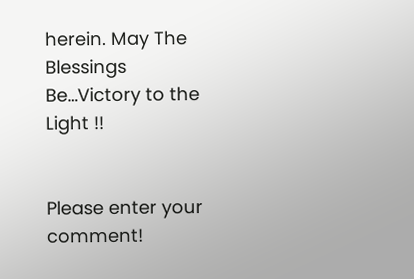herein. May The Blessings Be…Victory to the Light !!


Please enter your comment!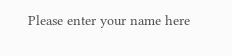Please enter your name here